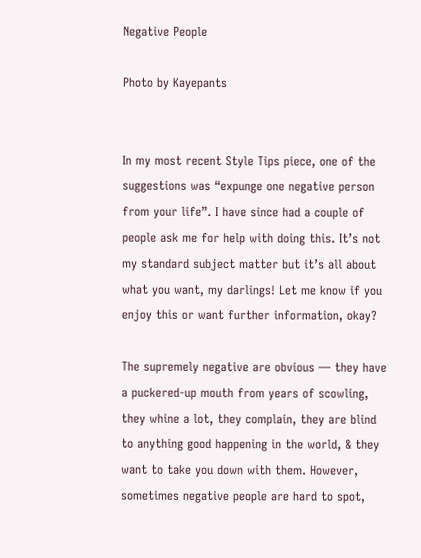Negative People

Photo by Kayepants


In my most recent Style Tips piece, one of the suggestions was “expunge one negative person from your life”. I have since had a couple of people ask me for help with doing this. It’s not my standard subject matter but it’s all about what you want, my darlings! Let me know if you enjoy this or want further information, okay?

The supremely negative are obvious — they have a puckered-up mouth from years of scowling, they whine a lot, they complain, they are blind to anything good happening in the world, & they want to take you down with them. However, sometimes negative people are hard to spot,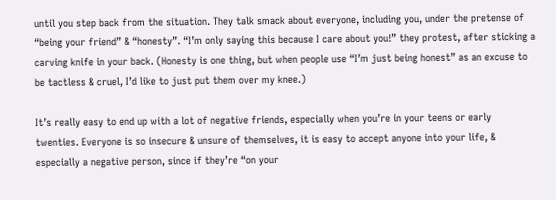until you step back from the situation. They talk smack about everyone, including you, under the pretense of “being your friend” & “honesty”. “I’m only saying this because I care about you!” they protest, after sticking a carving knife in your back. (Honesty is one thing, but when people use “I’m just being honest” as an excuse to be tactless & cruel, I’d like to just put them over my knee.)

It’s really easy to end up with a lot of negative friends, especially when you’re in your teens or early twenties. Everyone is so insecure & unsure of themselves, it is easy to accept anyone into your life, & especially a negative person, since if they’re “on your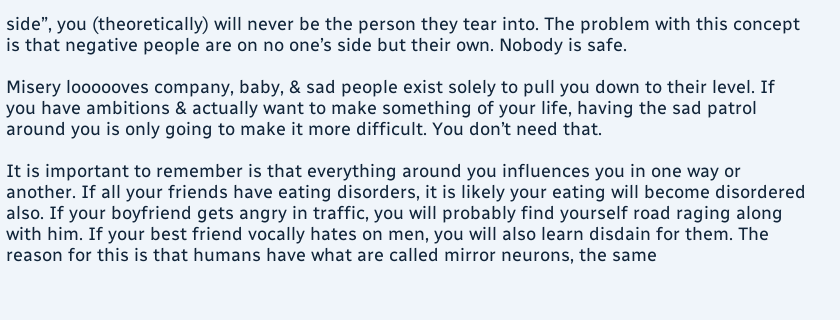side”, you (theoretically) will never be the person they tear into. The problem with this concept is that negative people are on no one’s side but their own. Nobody is safe.

Misery loooooves company, baby, & sad people exist solely to pull you down to their level. If you have ambitions & actually want to make something of your life, having the sad patrol around you is only going to make it more difficult. You don’t need that.

It is important to remember is that everything around you influences you in one way or another. If all your friends have eating disorders, it is likely your eating will become disordered also. If your boyfriend gets angry in traffic, you will probably find yourself road raging along with him. If your best friend vocally hates on men, you will also learn disdain for them. The reason for this is that humans have what are called mirror neurons, the same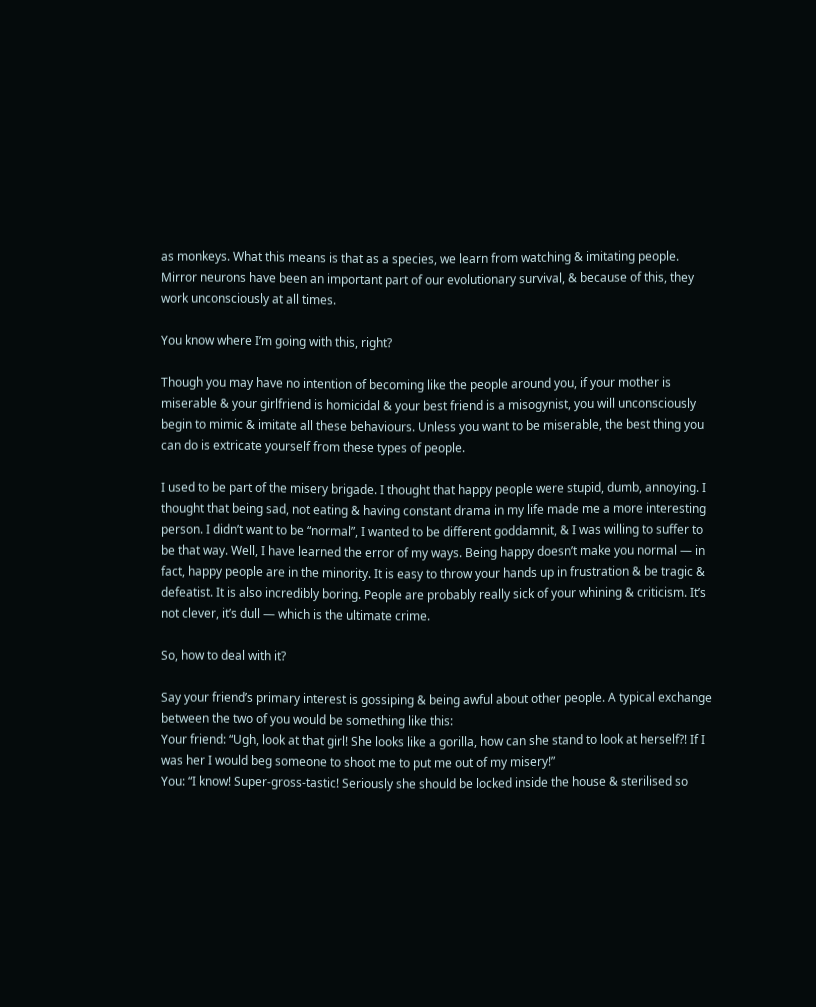as monkeys. What this means is that as a species, we learn from watching & imitating people. Mirror neurons have been an important part of our evolutionary survival, & because of this, they work unconsciously at all times.

You know where I’m going with this, right?

Though you may have no intention of becoming like the people around you, if your mother is miserable & your girlfriend is homicidal & your best friend is a misogynist, you will unconsciously begin to mimic & imitate all these behaviours. Unless you want to be miserable, the best thing you can do is extricate yourself from these types of people.

I used to be part of the misery brigade. I thought that happy people were stupid, dumb, annoying. I thought that being sad, not eating & having constant drama in my life made me a more interesting person. I didn’t want to be “normal”, I wanted to be different goddamnit, & I was willing to suffer to be that way. Well, I have learned the error of my ways. Being happy doesn’t make you normal — in fact, happy people are in the minority. It is easy to throw your hands up in frustration & be tragic & defeatist. It is also incredibly boring. People are probably really sick of your whining & criticism. It’s not clever, it’s dull — which is the ultimate crime.

So, how to deal with it?

Say your friend’s primary interest is gossiping & being awful about other people. A typical exchange between the two of you would be something like this:
Your friend: “Ugh, look at that girl! She looks like a gorilla, how can she stand to look at herself?! If I was her I would beg someone to shoot me to put me out of my misery!”
You: “I know! Super-gross-tastic! Seriously she should be locked inside the house & sterilised so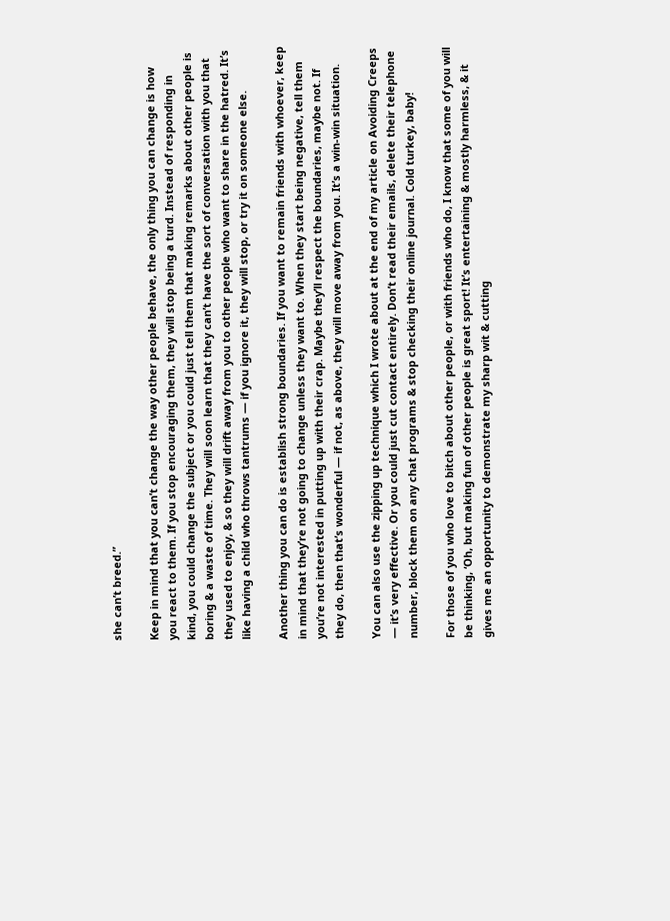she can’t breed.”

Keep in mind that you can’t change the way other people behave, the only thing you can change is how you react to them. If you stop encouraging them, they will stop being a turd. Instead of responding in kind, you could change the subject or you could just tell them that making remarks about other people is boring & a waste of time. They will soon learn that they can’t have the sort of conversation with you that they used to enjoy, & so they will drift away from you to other people who want to share in the hatred. It’s like having a child who throws tantrums — if you ignore it, they will stop, or try it on someone else.

Another thing you can do is establish strong boundaries. If you want to remain friends with whoever, keep in mind that they’re not going to change unless they want to. When they start being negative, tell them you’re not interested in putting up with their crap. Maybe they’ll respect the boundaries, maybe not. If they do, then that’s wonderful — if not, as above, they will move away from you. It’s a win-win situation.

You can also use the zipping up technique which I wrote about at the end of my article on Avoiding Creeps — it’s very effective. Or you could just cut contact entirely. Don’t read their emails, delete their telephone number, block them on any chat programs & stop checking their online journal. Cold turkey, baby!

For those of you who love to bitch about other people, or with friends who do, I know that some of you will be thinking, ‘Oh, but making fun of other people is great sport! It’s entertaining & mostly harmless, & it gives me an opportunity to demonstrate my sharp wit & cutting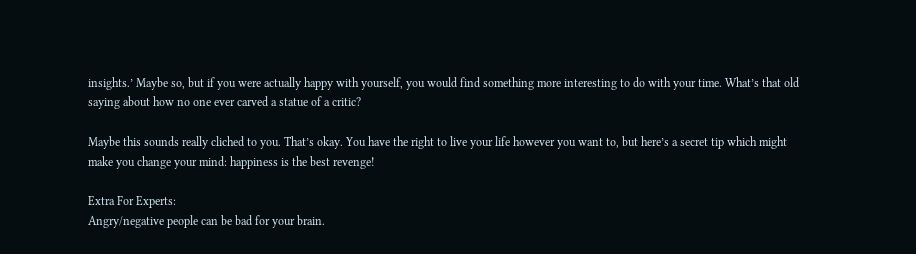insights.’ Maybe so, but if you were actually happy with yourself, you would find something more interesting to do with your time. What’s that old saying about how no one ever carved a statue of a critic?

Maybe this sounds really cliched to you. That’s okay. You have the right to live your life however you want to, but here’s a secret tip which might make you change your mind: happiness is the best revenge!

Extra For Experts:
Angry/negative people can be bad for your brain.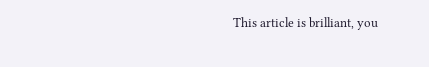This article is brilliant, you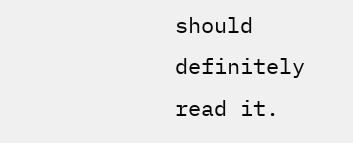should definitely read it.